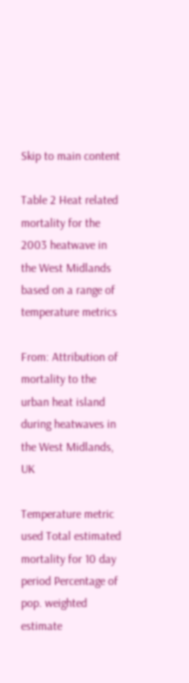Skip to main content

Table 2 Heat related mortality for the 2003 heatwave in the West Midlands based on a range of temperature metrics

From: Attribution of mortality to the urban heat island during heatwaves in the West Midlands, UK

Temperature metric used Total estimated mortality for 10 day period Percentage of pop. weighted estimate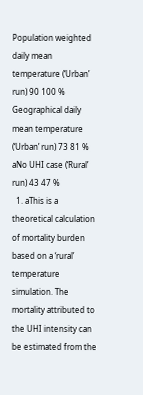Population weighted daily mean temperature (‘Urban’ run) 90 100 %
Geographical daily mean temperature (‘Urban’ run) 73 81 %
aNo UHI case (‘Rural’ run) 43 47 %
  1. aThis is a theoretical calculation of mortality burden based on a ‘rural’ temperature simulation. The mortality attributed to the UHI intensity can be estimated from the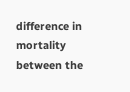difference in mortality between the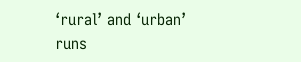‘rural’ and ‘urban’ runs